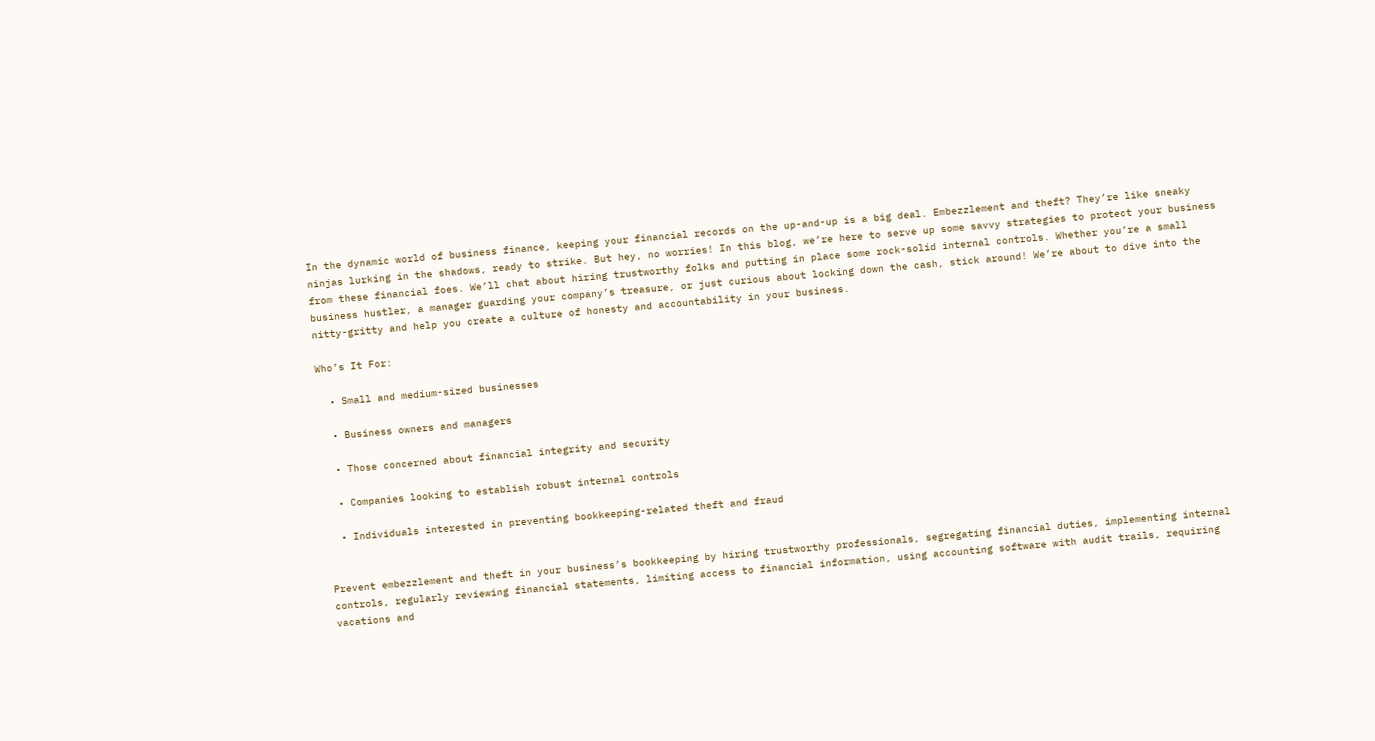In the dynamic world of business finance, keeping your financial records on the up-and-up is a big deal. Embezzlement and theft? They’re like sneaky ninjas lurking in the shadows, ready to strike. But hey, no worries! In this blog, we’re here to serve up some savvy strategies to protect your business from these financial foes. We’ll chat about hiring trustworthy folks and putting in place some rock-solid internal controls. Whether you’re a small business hustler, a manager guarding your company’s treasure, or just curious about locking down the cash, stick around! We’re about to dive into the nitty-gritty and help you create a culture of honesty and accountability in your business.

Who’s It For:

  • Small and medium-sized businesses

  • Business owners and managers

  • Those concerned about financial integrity and security

  • Companies looking to establish robust internal controls

  • Individuals interested in preventing bookkeeping-related theft and fraud


Prevent embezzlement and theft in your business’s bookkeeping by hiring trustworthy professionals, segregating financial duties, implementing internal controls, regularly reviewing financial statements, limiting access to financial information, using accounting software with audit trails, requiring vacations and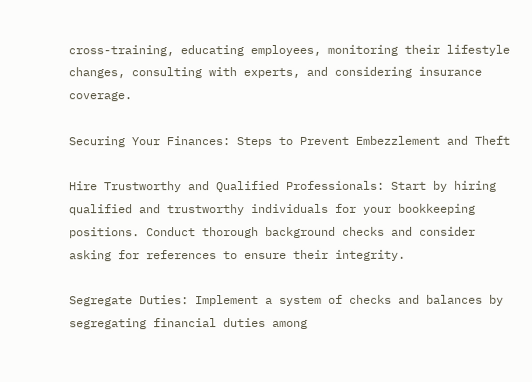cross-training, educating employees, monitoring their lifestyle changes, consulting with experts, and considering insurance coverage.

Securing Your Finances: Steps to Prevent Embezzlement and Theft

Hire Trustworthy and Qualified Professionals: Start by hiring qualified and trustworthy individuals for your bookkeeping positions. Conduct thorough background checks and consider asking for references to ensure their integrity.

Segregate Duties: Implement a system of checks and balances by segregating financial duties among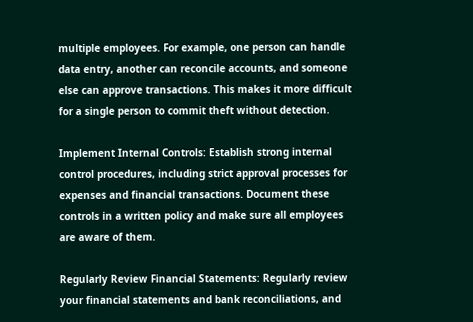multiple employees. For example, one person can handle data entry, another can reconcile accounts, and someone else can approve transactions. This makes it more difficult for a single person to commit theft without detection.

Implement Internal Controls: Establish strong internal control procedures, including strict approval processes for expenses and financial transactions. Document these controls in a written policy and make sure all employees are aware of them.

Regularly Review Financial Statements: Regularly review your financial statements and bank reconciliations, and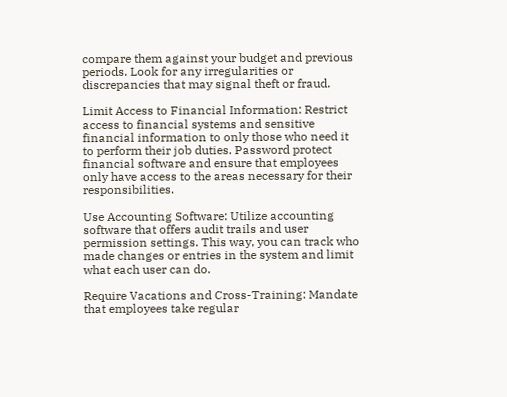compare them against your budget and previous periods. Look for any irregularities or discrepancies that may signal theft or fraud.

Limit Access to Financial Information: Restrict access to financial systems and sensitive financial information to only those who need it to perform their job duties. Password protect financial software and ensure that employees only have access to the areas necessary for their responsibilities.

Use Accounting Software: Utilize accounting software that offers audit trails and user permission settings. This way, you can track who made changes or entries in the system and limit what each user can do.

Require Vacations and Cross-Training: Mandate that employees take regular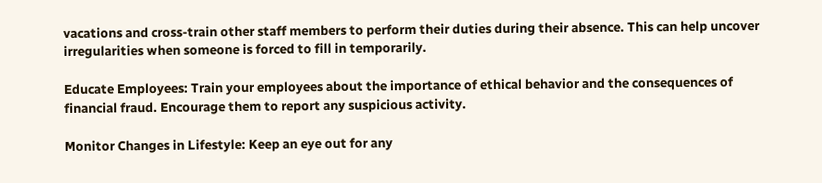vacations and cross-train other staff members to perform their duties during their absence. This can help uncover irregularities when someone is forced to fill in temporarily.

Educate Employees: Train your employees about the importance of ethical behavior and the consequences of financial fraud. Encourage them to report any suspicious activity.

Monitor Changes in Lifestyle: Keep an eye out for any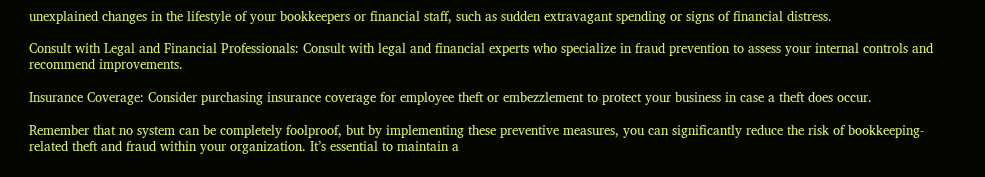unexplained changes in the lifestyle of your bookkeepers or financial staff, such as sudden extravagant spending or signs of financial distress.

Consult with Legal and Financial Professionals: Consult with legal and financial experts who specialize in fraud prevention to assess your internal controls and recommend improvements.

Insurance Coverage: Consider purchasing insurance coverage for employee theft or embezzlement to protect your business in case a theft does occur.

Remember that no system can be completely foolproof, but by implementing these preventive measures, you can significantly reduce the risk of bookkeeping-related theft and fraud within your organization. It’s essential to maintain a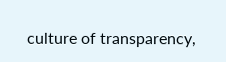culture of transparency,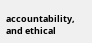accountability, and ethical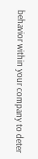behavior within your company to deter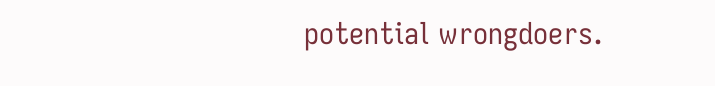potential wrongdoers.